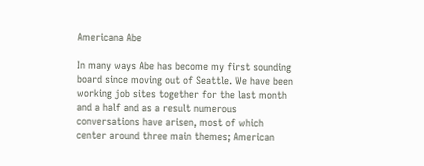Americana Abe

In many ways Abe has become my first sounding board since moving out of Seattle. We have been working job sites together for the last month and a half and as a result numerous conversations have arisen, most of which center around three main themes; American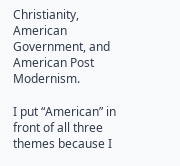Christianity, American Government, and American Post Modernism.

I put “American” in front of all three themes because I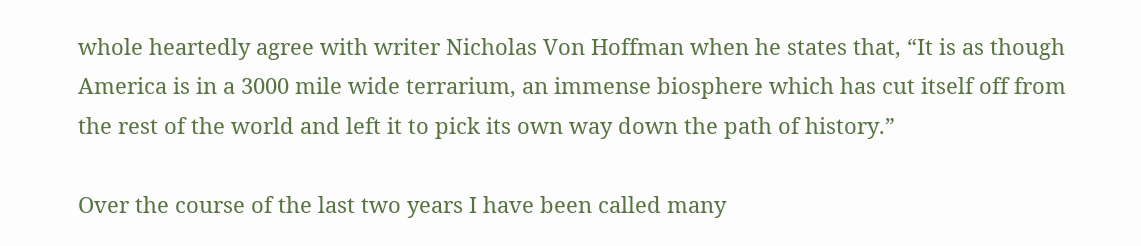whole heartedly agree with writer Nicholas Von Hoffman when he states that, “It is as though America is in a 3000 mile wide terrarium, an immense biosphere which has cut itself off from the rest of the world and left it to pick its own way down the path of history.”

Over the course of the last two years I have been called many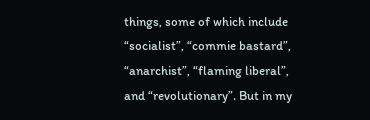things, some of which include “socialist”, “commie bastard”, “anarchist”, “flaming liberal”, and “revolutionary”. But in my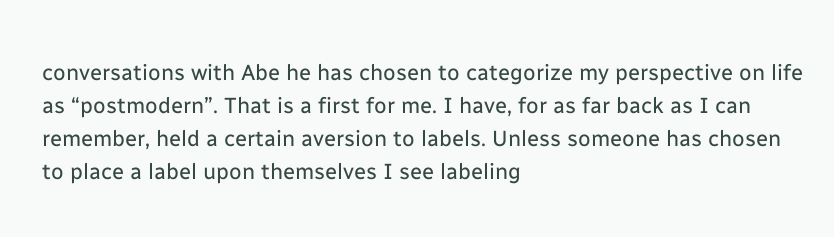conversations with Abe he has chosen to categorize my perspective on life as “postmodern”. That is a first for me. I have, for as far back as I can remember, held a certain aversion to labels. Unless someone has chosen to place a label upon themselves I see labeling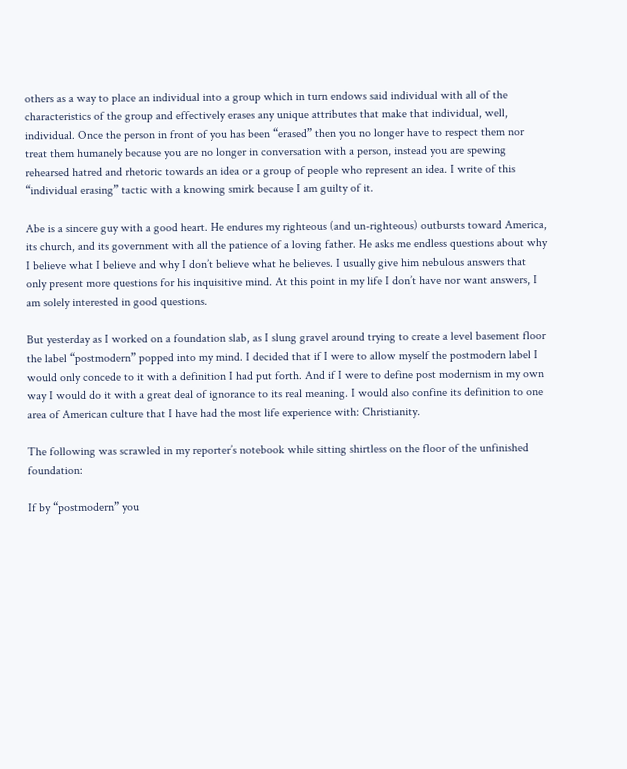others as a way to place an individual into a group which in turn endows said individual with all of the characteristics of the group and effectively erases any unique attributes that make that individual, well, individual. Once the person in front of you has been “erased” then you no longer have to respect them nor treat them humanely because you are no longer in conversation with a person, instead you are spewing rehearsed hatred and rhetoric towards an idea or a group of people who represent an idea. I write of this “individual erasing” tactic with a knowing smirk because I am guilty of it.

Abe is a sincere guy with a good heart. He endures my righteous (and un-righteous) outbursts toward America, its church, and its government with all the patience of a loving father. He asks me endless questions about why I believe what I believe and why I don’t believe what he believes. I usually give him nebulous answers that only present more questions for his inquisitive mind. At this point in my life I don’t have nor want answers, I am solely interested in good questions.

But yesterday as I worked on a foundation slab, as I slung gravel around trying to create a level basement floor the label “postmodern” popped into my mind. I decided that if I were to allow myself the postmodern label I would only concede to it with a definition I had put forth. And if I were to define post modernism in my own way I would do it with a great deal of ignorance to its real meaning. I would also confine its definition to one area of American culture that I have had the most life experience with: Christianity.

The following was scrawled in my reporter’s notebook while sitting shirtless on the floor of the unfinished foundation:

If by “postmodern” you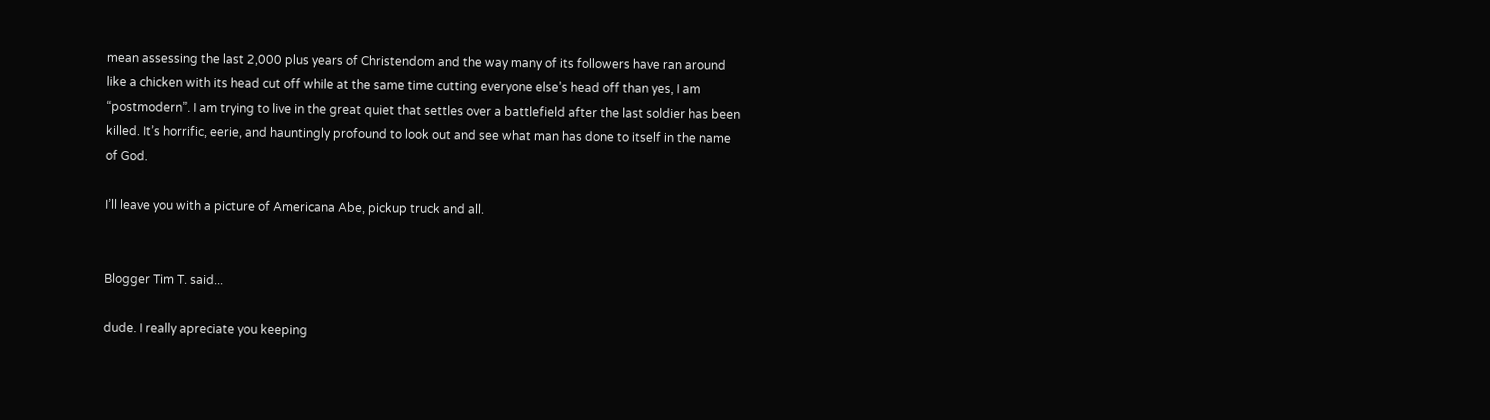mean assessing the last 2,000 plus years of Christendom and the way many of its followers have ran around like a chicken with its head cut off while at the same time cutting everyone else’s head off than yes, I am “postmodern”. I am trying to live in the great quiet that settles over a battlefield after the last soldier has been killed. It’s horrific, eerie, and hauntingly profound to look out and see what man has done to itself in the name of God.

I’ll leave you with a picture of Americana Abe, pickup truck and all.


Blogger Tim T. said...

dude. I really apreciate you keeping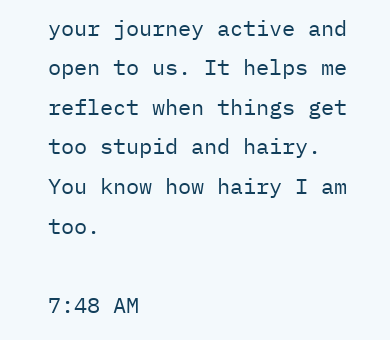your journey active and open to us. It helps me reflect when things get too stupid and hairy. You know how hairy I am too.

7:48 AM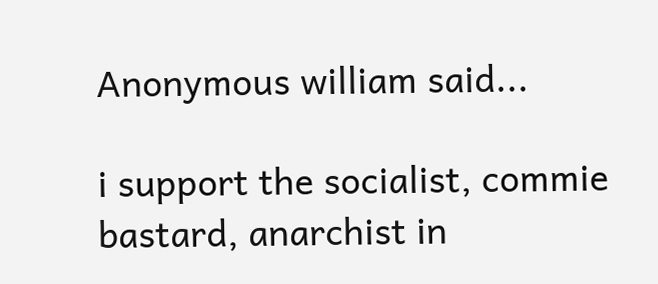Anonymous william said...

i support the socialist, commie bastard, anarchist in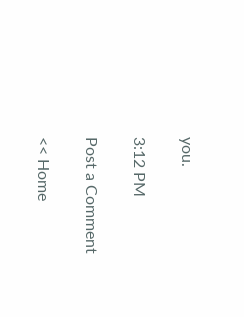you.

3:12 PM

Post a Comment

<< Home